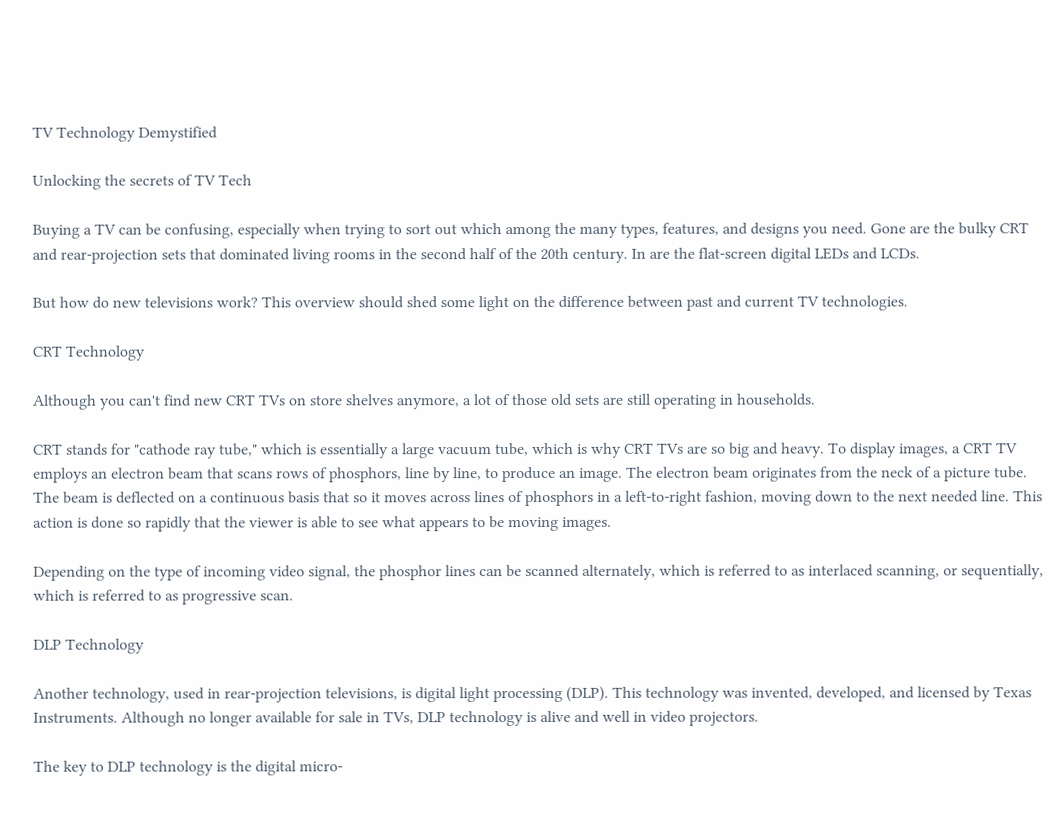TV Technology Demystified

Unlocking the secrets of TV Tech

Buying a TV can be confusing, especially when trying to sort out which among the many types, features, and designs you need. Gone are the bulky CRT and rear-projection sets that dominated living rooms in the second half of the 20th century. In are the flat-screen digital LEDs and LCDs.

But how do new televisions work? This overview should shed some light on the difference between past and current TV technologies.

CRT Technology

Although you can't find new CRT TVs on store shelves anymore, a lot of those old sets are still operating in households.

CRT stands for "cathode ray tube," which is essentially a large vacuum tube, which is why CRT TVs are so big and heavy. To display images, a CRT TV employs an electron beam that scans rows of phosphors, line by line, to produce an image. The electron beam originates from the neck of a picture tube. The beam is deflected on a continuous basis that so it moves across lines of phosphors in a left-to-right fashion, moving down to the next needed line. This action is done so rapidly that the viewer is able to see what appears to be moving images.

Depending on the type of incoming video signal, the phosphor lines can be scanned alternately, which is referred to as interlaced scanning, or sequentially, which is referred to as progressive scan.

DLP Technology

Another technology, used in rear-projection televisions, is digital light processing (DLP). This technology was invented, developed, and licensed by Texas Instruments. Although no longer available for sale in TVs, DLP technology is alive and well in video projectors.

The key to DLP technology is the digital micro-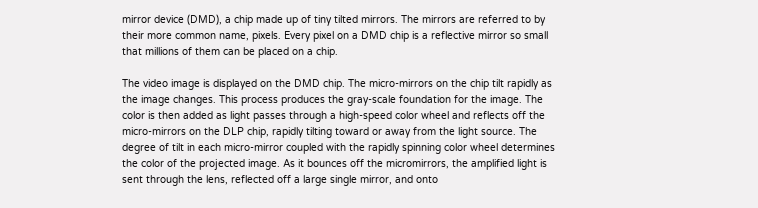mirror device (DMD), a chip made up of tiny tilted mirrors. The mirrors are referred to by their more common name, pixels. Every pixel on a DMD chip is a reflective mirror so small that millions of them can be placed on a chip.

The video image is displayed on the DMD chip. The micro-mirrors on the chip tilt rapidly as the image changes. This process produces the gray-scale foundation for the image. The color is then added as light passes through a high-speed color wheel and reflects off the micro-mirrors on the DLP chip, rapidly tilting toward or away from the light source. The degree of tilt in each micro-mirror coupled with the rapidly spinning color wheel determines the color of the projected image. As it bounces off the micromirrors, the amplified light is sent through the lens, reflected off a large single mirror, and onto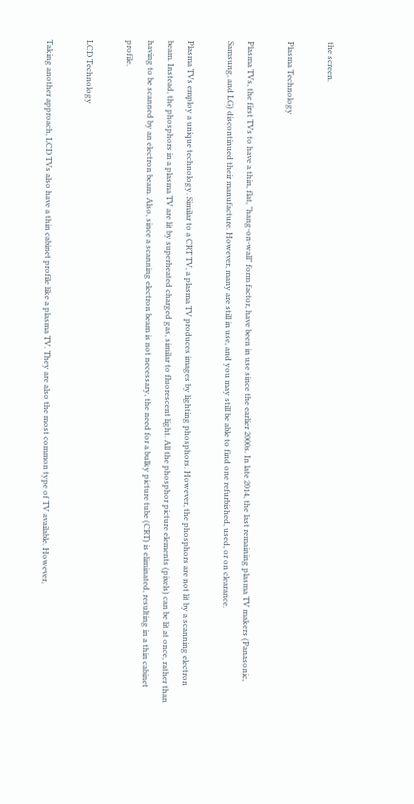the screen.

Plasma Technology

Plasma TVs, the first TVs to have a thin, flat, "hang-on-wall" form factor, have been in use since the earlier 2000s. In late 2014, the last remaining plasma TV makers (Panasonic, Samsung, and LG) discontinued their manufacture. However, many are still in use, and you may still be able to find one refurbished, used, or on clearance.

Plasma TVs employ a unique technology. Similar to a CRT TV, a plasma TV produces images by lighting phosphors. However, the phosphors are not lit by a scanning electron beam. Instead, the phosphors in a plasma TV are lit by superheated charged gas, similar to fluorescent light. All the phosphor picture elements (pixels) can be lit at once, rather than having to be scanned by an electron beam. Also, since a scanning electron beam is not necessary, the need for a bulky picture tube (CRT) is eliminated, resulting in a thin cabinet profile.

LCD Technology

Taking another approach, LCD TVs also have a thin cabinet profile like a plasma TV. They are also the most common type of TV available. However,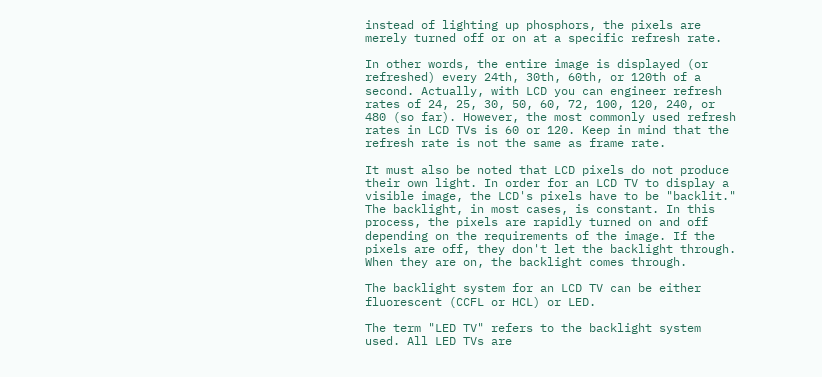instead of lighting up phosphors, the pixels are merely turned off or on at a specific refresh rate.

In other words, the entire image is displayed (or refreshed) every 24th, 30th, 60th, or 120th of a second. Actually, with LCD you can engineer refresh rates of 24, 25, 30, 50, 60, 72, 100, 120, 240, or 480 (so far). However, the most commonly used refresh rates in LCD TVs is 60 or 120. Keep in mind that the refresh rate is not the same as frame rate.

It must also be noted that LCD pixels do not produce their own light. In order for an LCD TV to display a visible image, the LCD's pixels have to be "backlit." The backlight, in most cases, is constant. In this process, the pixels are rapidly turned on and off depending on the requirements of the image. If the pixels are off, they don't let the backlight through. When they are on, the backlight comes through.

The backlight system for an LCD TV can be either fluorescent (CCFL or HCL) or LED.

The term "LED TV" refers to the backlight system used. All LED TVs are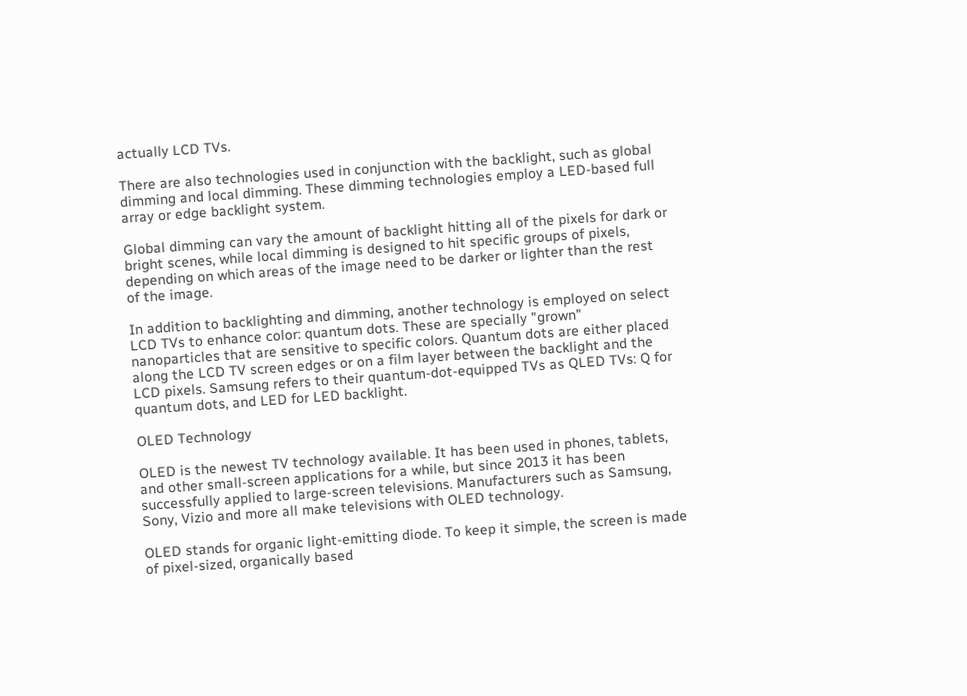actually LCD TVs.

There are also technologies used in conjunction with the backlight, such as global dimming and local dimming. These dimming technologies employ a LED-based full array or edge backlight system.

Global dimming can vary the amount of backlight hitting all of the pixels for dark or bright scenes, while local dimming is designed to hit specific groups of pixels, depending on which areas of the image need to be darker or lighter than the rest of the image.

In addition to backlighting and dimming, another technology is employed on select LCD TVs to enhance color: quantum dots. These are specially "grown" nanoparticles that are sensitive to specific colors. Quantum dots are either placed along the LCD TV screen edges or on a film layer between the backlight and the LCD pixels. Samsung refers to their quantum-dot-equipped TVs as QLED TVs: Q for quantum dots, and LED for LED backlight.

OLED Technology

OLED is the newest TV technology available. It has been used in phones, tablets, and other small-screen applications for a while, but since 2013 it has been successfully applied to large-screen televisions. Manufacturers such as Samsung, Sony, Vizio and more all make televisions with OLED technology.

OLED stands for organic light-emitting diode. To keep it simple, the screen is made of pixel-sized, organically based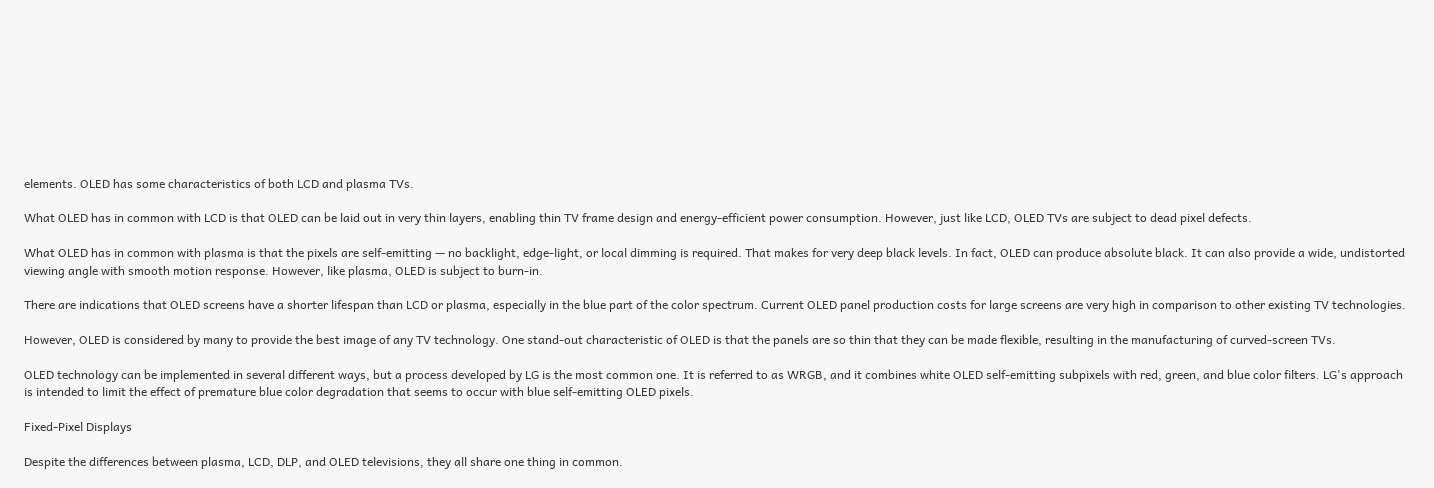elements. OLED has some characteristics of both LCD and plasma TVs.

What OLED has in common with LCD is that OLED can be laid out in very thin layers, enabling thin TV frame design and energy-efficient power consumption. However, just like LCD, OLED TVs are subject to dead pixel defects.

What OLED has in common with plasma is that the pixels are self-emitting — no backlight, edge-light, or local dimming is required. That makes for very deep black levels. In fact, OLED can produce absolute black. It can also provide a wide, undistorted viewing angle with smooth motion response. However, like plasma, OLED is subject to burn-in.

There are indications that OLED screens have a shorter lifespan than LCD or plasma, especially in the blue part of the color spectrum. Current OLED panel production costs for large screens are very high in comparison to other existing TV technologies.

However, OLED is considered by many to provide the best image of any TV technology. One stand-out characteristic of OLED is that the panels are so thin that they can be made flexible, resulting in the manufacturing of curved-screen TVs.

OLED technology can be implemented in several different ways, but a process developed by LG is the most common one. It is referred to as WRGB, and it combines white OLED self-emitting subpixels with red, green, and blue color filters. LG's approach is intended to limit the effect of premature blue color degradation that seems to occur with blue self-emitting OLED pixels.

Fixed-Pixel Displays

Despite the differences between plasma, LCD, DLP, and OLED televisions, they all share one thing in common.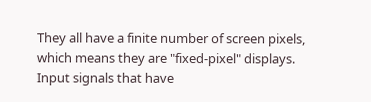They all have a finite number of screen pixels, which means they are "fixed-pixel" displays. Input signals that have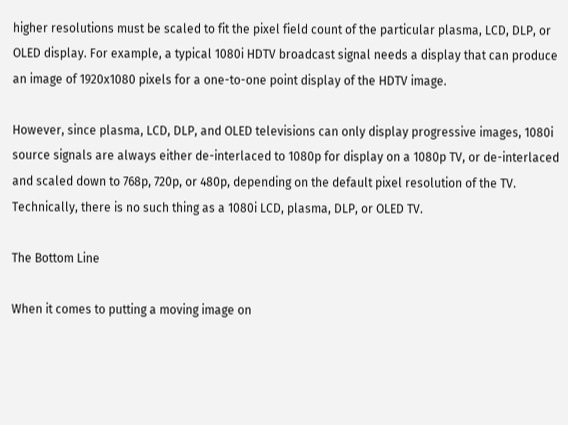higher resolutions must be scaled to fit the pixel field count of the particular plasma, LCD, DLP, or OLED display. For example, a typical 1080i HDTV broadcast signal needs a display that can produce an image of 1920x1080 pixels for a one-to-one point display of the HDTV image.

However, since plasma, LCD, DLP, and OLED televisions can only display progressive images, 1080i source signals are always either de-interlaced to 1080p for display on a 1080p TV, or de-interlaced and scaled down to 768p, 720p, or 480p, depending on the default pixel resolution of the TV. Technically, there is no such thing as a 1080i LCD, plasma, DLP, or OLED TV.

The Bottom Line

When it comes to putting a moving image on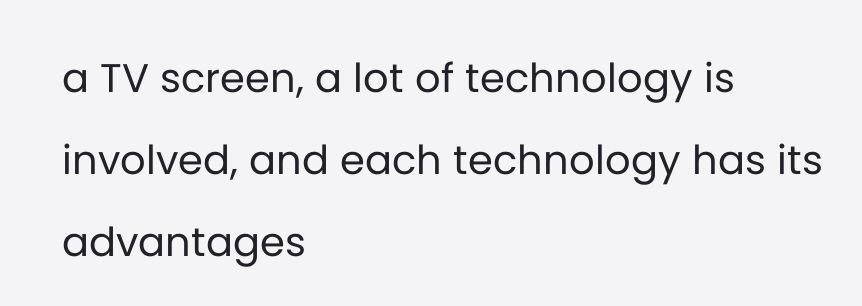a TV screen, a lot of technology is involved, and each technology has its advantages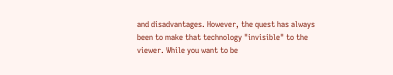and disadvantages. However, the quest has always been to make that technology "invisible" to the viewer. While you want to be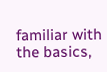familiar with the basics,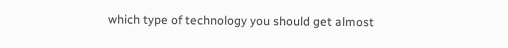which type of technology you should get almost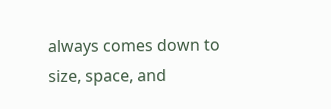always comes down to size, space, and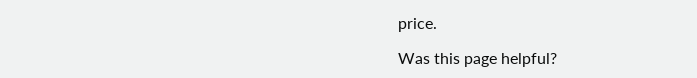price.

Was this page helpful?